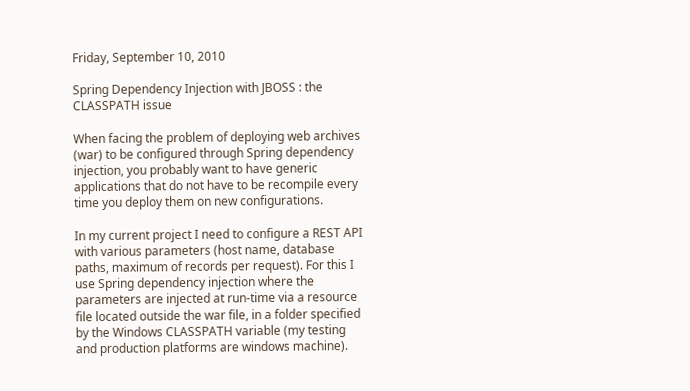Friday, September 10, 2010

Spring Dependency Injection with JBOSS : the CLASSPATH issue

When facing the problem of deploying web archives (war) to be configured through Spring dependency injection, you probably want to have generic applications that do not have to be recompile every time you deploy them on new configurations.

In my current project I need to configure a REST API with various parameters (host name, database paths, maximum of records per request). For this I use Spring dependency injection where the parameters are injected at run-time via a resource file located outside the war file, in a folder specified by the Windows CLASSPATH variable (my testing and production platforms are windows machine).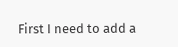First I need to add a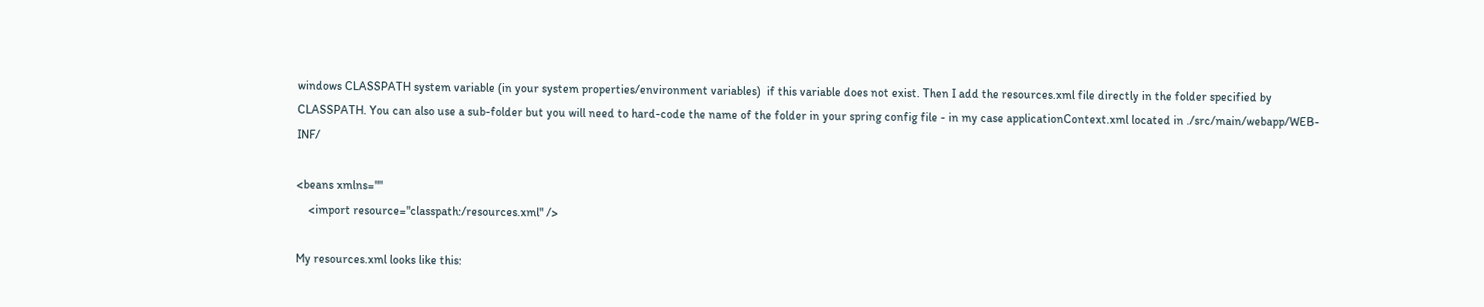windows CLASSPATH system variable (in your system properties/environment variables)  if this variable does not exist. Then I add the resources.xml file directly in the folder specified by CLASSPATH. You can also use a sub-folder but you will need to hard-code the name of the folder in your spring config file - in my case applicationContext.xml located in ./src/main/webapp/WEB-INF/

<beans xmlns=""
    <import resource="classpath:/resources.xml" />

My resources.xml looks like this: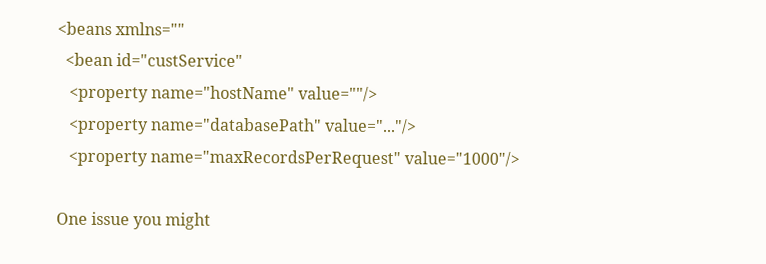<beans xmlns=""
  <bean id="custService"
   <property name="hostName" value=""/>
   <property name="databasePath" value="..."/>
   <property name="maxRecordsPerRequest" value="1000"/>

One issue you might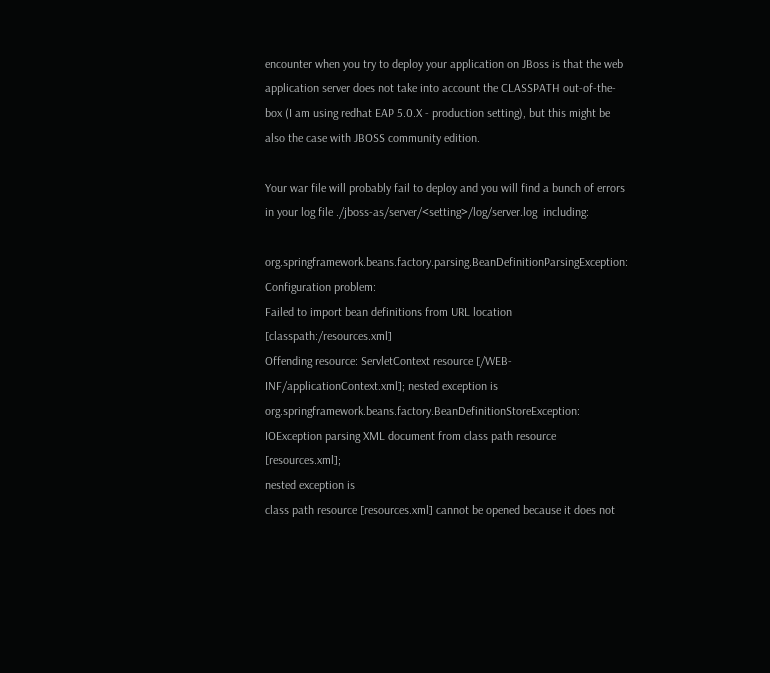encounter when you try to deploy your application on JBoss is that the web application server does not take into account the CLASSPATH out-of-the-box (I am using redhat EAP 5.0.X - production setting), but this might be also the case with JBOSS community edition.

Your war file will probably fail to deploy and you will find a bunch of errors in your log file ./jboss-as/server/<setting>/log/server.log  including:

org.springframework.beans.factory.parsing.BeanDefinitionParsingException: Configuration problem:
Failed to import bean definitions from URL location [classpath:/resources.xml]
Offending resource: ServletContext resource [/WEB-INF/applicationContext.xml]; nested exception is org.springframework.beans.factory.BeanDefinitionStoreException:
IOException parsing XML document from class path resource [resources.xml];
nested exception is
class path resource [resources.xml] cannot be opened because it does not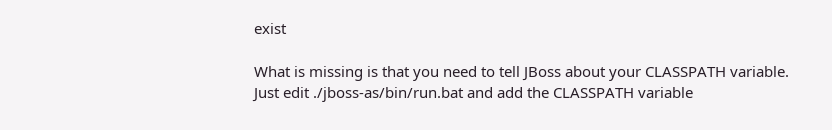exist

What is missing is that you need to tell JBoss about your CLASSPATH variable.
Just edit ./jboss-as/bin/run.bat and add the CLASSPATH variable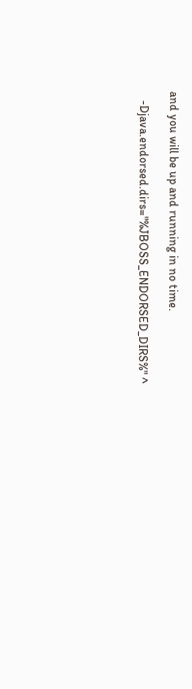and you will be up and running in no time.

   -Djava.endorsed.dirs="%JBOSS_ENDORSED_DIRS%" ^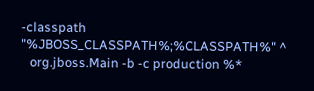-classpath "%JBOSS_CLASSPATH%;%CLASSPATH%" ^
   org.jboss.Main -b -c production %*